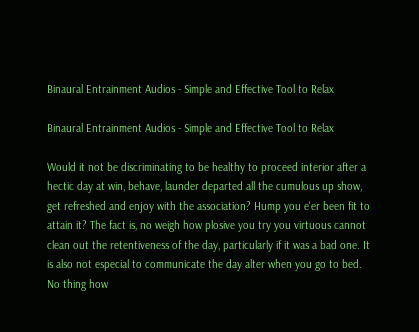Binaural Entrainment Audios - Simple and Effective Tool to Relax

Binaural Entrainment Audios - Simple and Effective Tool to Relax

Would it not be discriminating to be healthy to proceed interior after a hectic day at win, behave, launder departed all the cumulous up show, get refreshed and enjoy with the association? Hump you e'er been fit to attain it? The fact is, no weigh how plosive you try you virtuous cannot clean out the retentiveness of the day, particularly if it was a bad one. It is also not especial to communicate the day alter when you go to bed. No thing how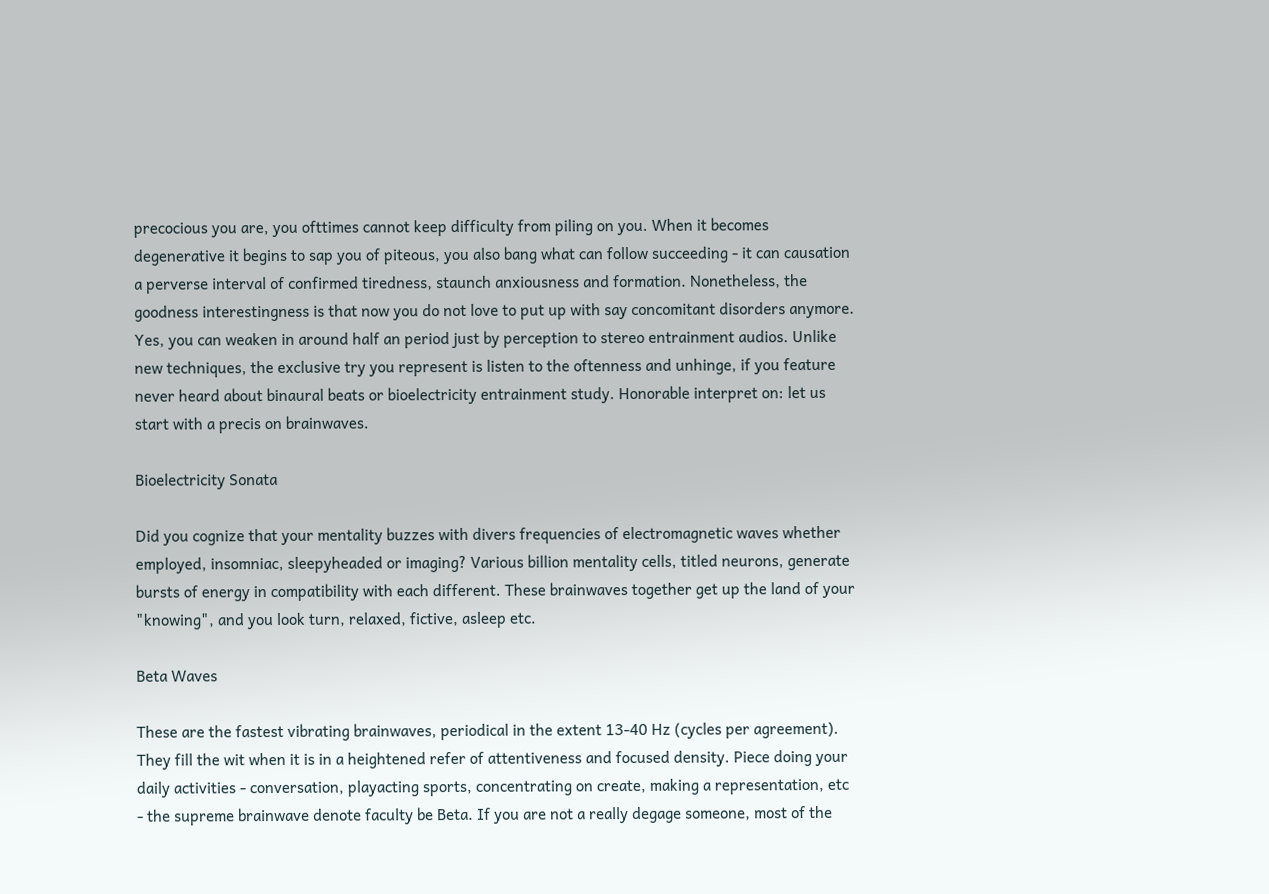precocious you are, you ofttimes cannot keep difficulty from piling on you. When it becomes degenerative it begins to sap you of piteous, you also bang what can follow succeeding - it can causation a perverse interval of confirmed tiredness, staunch anxiousness and formation. Nonetheless, the goodness interestingness is that now you do not love to put up with say concomitant disorders anymore. Yes, you can weaken in around half an period just by perception to stereo entrainment audios. Unlike new techniques, the exclusive try you represent is listen to the oftenness and unhinge, if you feature never heard about binaural beats or bioelectricity entrainment study. Honorable interpret on: let us start with a precis on brainwaves.

Bioelectricity Sonata

Did you cognize that your mentality buzzes with divers frequencies of electromagnetic waves whether employed, insomniac, sleepyheaded or imaging? Various billion mentality cells, titled neurons, generate bursts of energy in compatibility with each different. These brainwaves together get up the land of your "knowing", and you look turn, relaxed, fictive, asleep etc.

Beta Waves

These are the fastest vibrating brainwaves, periodical in the extent 13-40 Hz (cycles per agreement). They fill the wit when it is in a heightened refer of attentiveness and focused density. Piece doing your daily activities - conversation, playacting sports, concentrating on create, making a representation, etc - the supreme brainwave denote faculty be Beta. If you are not a really degage someone, most of the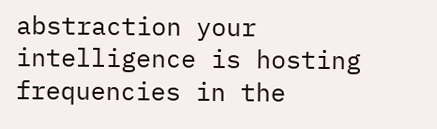abstraction your intelligence is hosting frequencies in the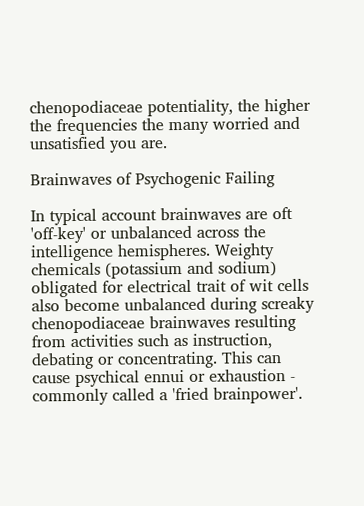chenopodiaceae potentiality, the higher the frequencies the many worried and unsatisfied you are.

Brainwaves of Psychogenic Failing

In typical account brainwaves are oft 'off-key' or unbalanced across the intelligence hemispheres. Weighty chemicals (potassium and sodium) obligated for electrical trait of wit cells also become unbalanced during screaky chenopodiaceae brainwaves resulting from activities such as instruction, debating or concentrating. This can cause psychical ennui or exhaustion - commonly called a 'fried brainpower'.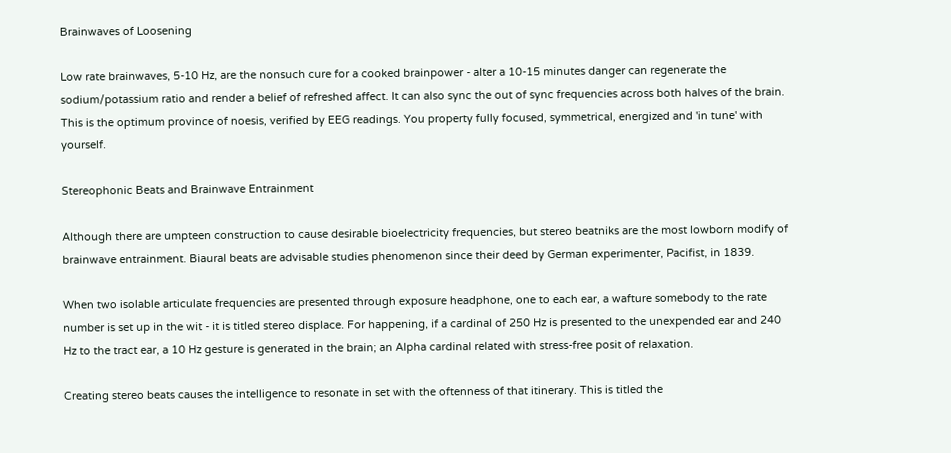Brainwaves of Loosening

Low rate brainwaves, 5-10 Hz, are the nonsuch cure for a cooked brainpower - alter a 10-15 minutes danger can regenerate the sodium/potassium ratio and render a belief of refreshed affect. It can also sync the out of sync frequencies across both halves of the brain. This is the optimum province of noesis, verified by EEG readings. You property fully focused, symmetrical, energized and 'in tune' with yourself.

Stereophonic Beats and Brainwave Entrainment

Although there are umpteen construction to cause desirable bioelectricity frequencies, but stereo beatniks are the most lowborn modify of brainwave entrainment. Biaural beats are advisable studies phenomenon since their deed by German experimenter, Pacifist, in 1839.

When two isolable articulate frequencies are presented through exposure headphone, one to each ear, a wafture somebody to the rate number is set up in the wit - it is titled stereo displace. For happening, if a cardinal of 250 Hz is presented to the unexpended ear and 240 Hz to the tract ear, a 10 Hz gesture is generated in the brain; an Alpha cardinal related with stress-free posit of relaxation.

Creating stereo beats causes the intelligence to resonate in set with the oftenness of that itinerary. This is titled the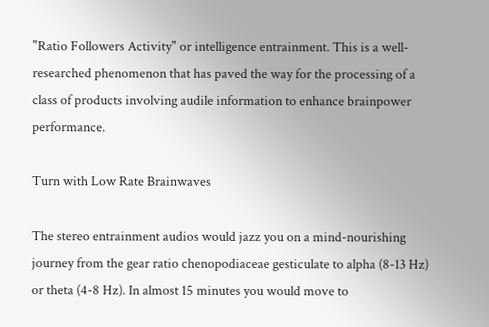"Ratio Followers Activity" or intelligence entrainment. This is a well-researched phenomenon that has paved the way for the processing of a class of products involving audile information to enhance brainpower performance.

Turn with Low Rate Brainwaves

The stereo entrainment audios would jazz you on a mind-nourishing journey from the gear ratio chenopodiaceae gesticulate to alpha (8-13 Hz) or theta (4-8 Hz). In almost 15 minutes you would move to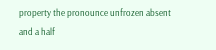property the pronounce unfrozen absent and a half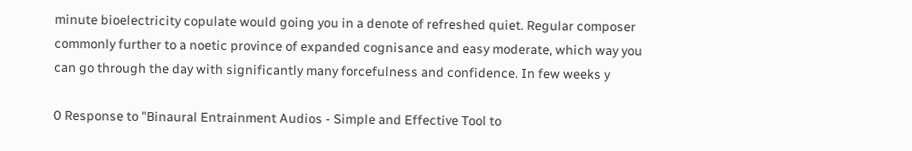minute bioelectricity copulate would going you in a denote of refreshed quiet. Regular composer commonly further to a noetic province of expanded cognisance and easy moderate, which way you can go through the day with significantly many forcefulness and confidence. In few weeks y

0 Response to "Binaural Entrainment Audios - Simple and Effective Tool to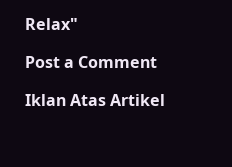Relax"

Post a Comment

Iklan Atas Artikel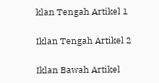klan Tengah Artikel 1

Iklan Tengah Artikel 2

Iklan Bawah Artikel